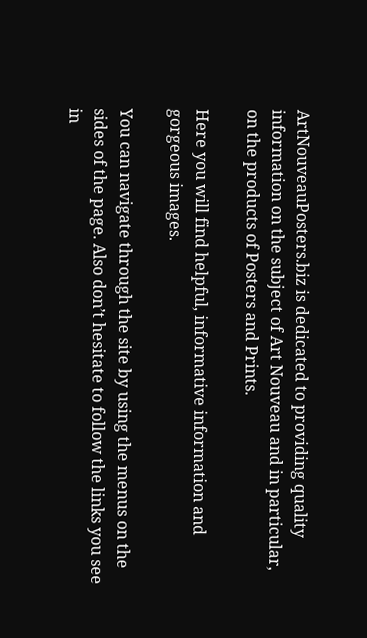ArtNouveauPosters.biz is dedicated to providing quality information on the subject of Art Nouveau and in particular, on the products of Posters and Prints.

Here you will find helpful, informative information and gorgeous images.

You can navigate through the site by using the menus on the sides of the page. Also don’t hesitate to follow the links you see in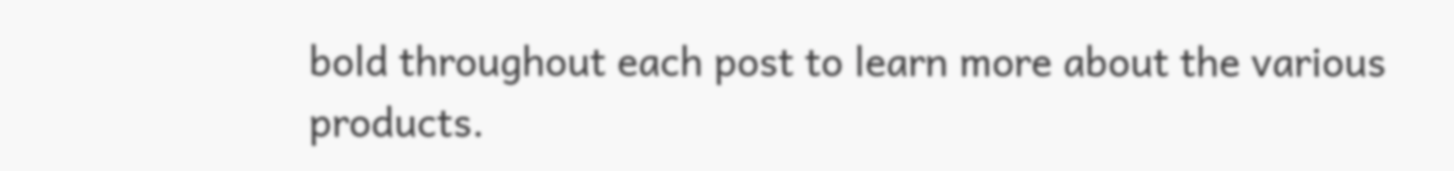bold throughout each post to learn more about the various products.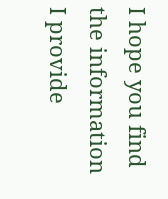I hope you find the information I provide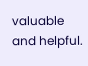valuable and helpful.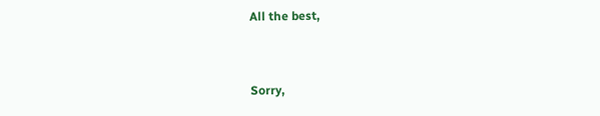All the best,


Sorry,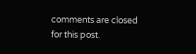comments are closed for this post.